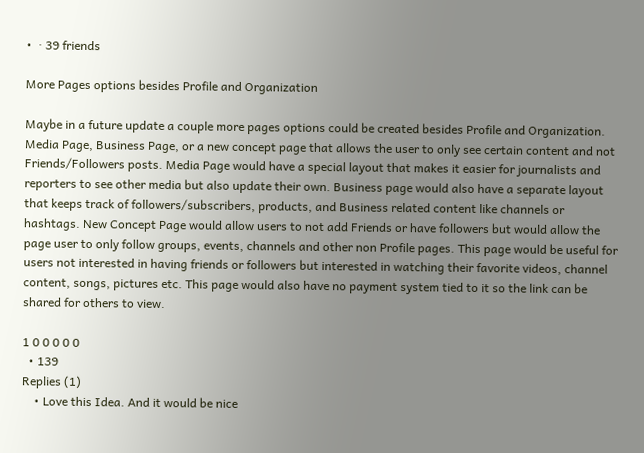•  · 39 friends

More Pages options besides Profile and Organization

Maybe in a future update a couple more pages options could be created besides Profile and Organization. Media Page, Business Page, or a new concept page that allows the user to only see certain content and not Friends/Followers posts. Media Page would have a special layout that makes it easier for journalists and reporters to see other media but also update their own. Business page would also have a separate layout that keeps track of followers/subscribers, products, and Business related content like channels or hashtags. New Concept Page would allow users to not add Friends or have followers but would allow the page user to only follow groups, events, channels and other non Profile pages. This page would be useful for users not interested in having friends or followers but interested in watching their favorite videos, channel content, songs, pictures etc. This page would also have no payment system tied to it so the link can be shared for others to view.

1 0 0 0 0 0
  • 139
Replies (1)
    • Love this Idea. And it would be nice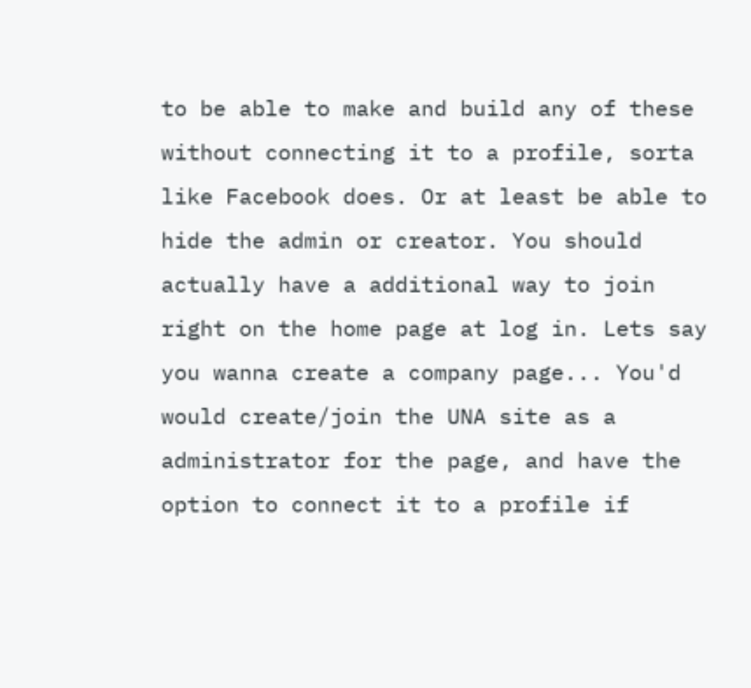to be able to make and build any of these without connecting it to a profile, sorta like Facebook does. Or at least be able to hide the admin or creator. You should actually have a additional way to join right on the home page at log in. Lets say you wanna create a company page... You'd would create/join the UNA site as a administrator for the page, and have the option to connect it to a profile if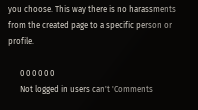you choose. This way there is no harassments from the created page to a specific person or profile.

      0 0 0 0 0 0
      Not logged in users can't 'Comments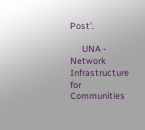Post'.

      UNA - Network Infrastructure for Communities